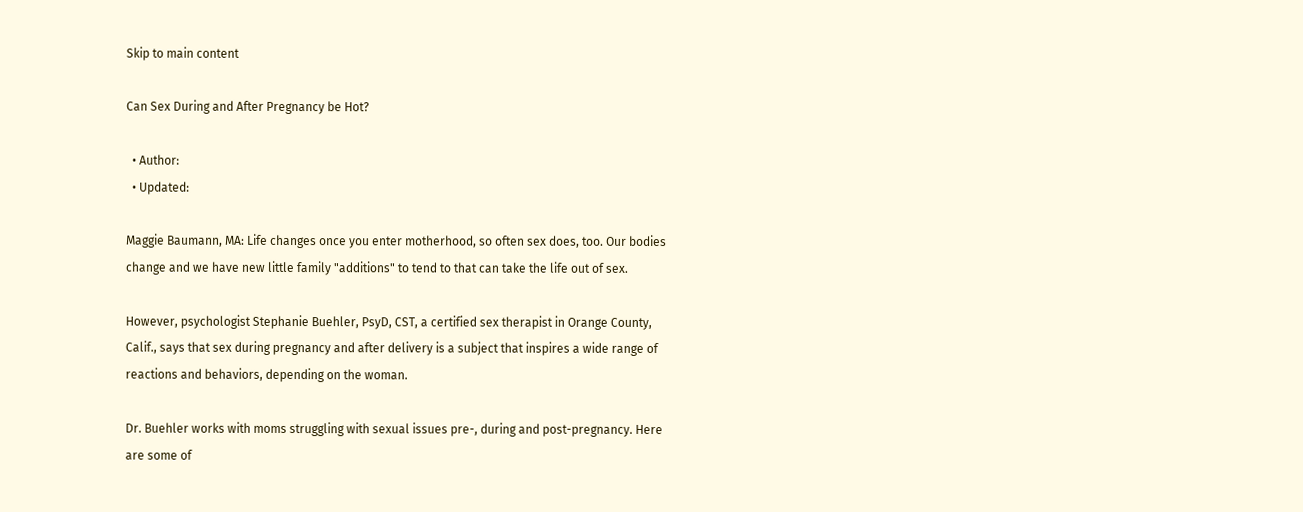Skip to main content

Can Sex During and After Pregnancy be Hot?

  • Author:
  • Updated:

Maggie Baumann, MA: Life changes once you enter motherhood, so often sex does, too. Our bodies change and we have new little family "additions" to tend to that can take the life out of sex.

However, psychologist Stephanie Buehler, PsyD, CST, a certified sex therapist in Orange County, Calif., says that sex during pregnancy and after delivery is a subject that inspires a wide range of reactions and behaviors, depending on the woman.

Dr. Buehler works with moms struggling with sexual issues pre-, during and post-pregnancy. Here are some of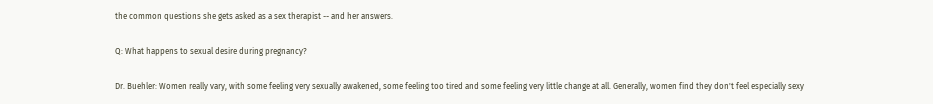the common questions she gets asked as a sex therapist -- and her answers.

Q: What happens to sexual desire during pregnancy?

Dr. Buehler: Women really vary, with some feeling very sexually awakened, some feeling too tired and some feeling very little change at all. Generally, women find they don't feel especially sexy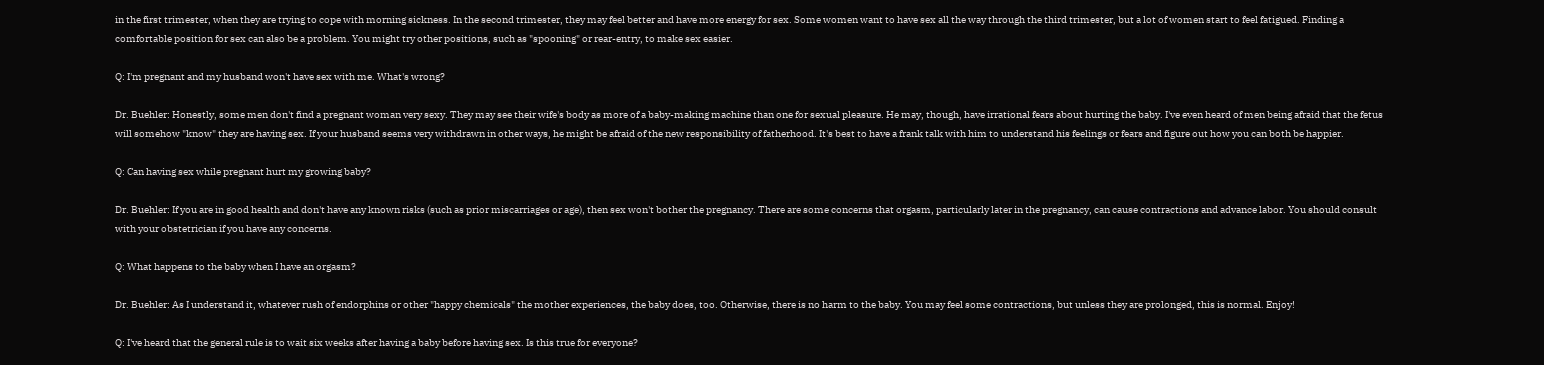in the first trimester, when they are trying to cope with morning sickness. In the second trimester, they may feel better and have more energy for sex. Some women want to have sex all the way through the third trimester, but a lot of women start to feel fatigued. Finding a comfortable position for sex can also be a problem. You might try other positions, such as "spooning" or rear-entry, to make sex easier.

Q: I'm pregnant and my husband won't have sex with me. What's wrong?

Dr. Buehler: Honestly, some men don't find a pregnant woman very sexy. They may see their wife's body as more of a baby-making machine than one for sexual pleasure. He may, though, have irrational fears about hurting the baby. I've even heard of men being afraid that the fetus will somehow "know" they are having sex. If your husband seems very withdrawn in other ways, he might be afraid of the new responsibility of fatherhood. It's best to have a frank talk with him to understand his feelings or fears and figure out how you can both be happier.

Q: Can having sex while pregnant hurt my growing baby?

Dr. Buehler: If you are in good health and don't have any known risks (such as prior miscarriages or age), then sex won't bother the pregnancy. There are some concerns that orgasm, particularly later in the pregnancy, can cause contractions and advance labor. You should consult with your obstetrician if you have any concerns.

Q: What happens to the baby when I have an orgasm?

Dr. Buehler: As I understand it, whatever rush of endorphins or other "happy chemicals" the mother experiences, the baby does, too. Otherwise, there is no harm to the baby. You may feel some contractions, but unless they are prolonged, this is normal. Enjoy!

Q: I've heard that the general rule is to wait six weeks after having a baby before having sex. Is this true for everyone?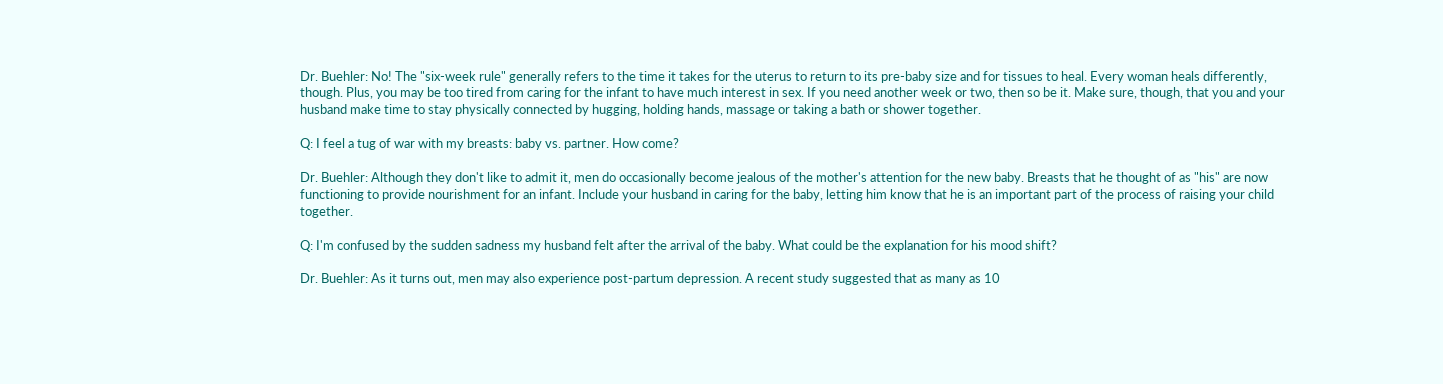Dr. Buehler: No! The "six-week rule" generally refers to the time it takes for the uterus to return to its pre-baby size and for tissues to heal. Every woman heals differently, though. Plus, you may be too tired from caring for the infant to have much interest in sex. If you need another week or two, then so be it. Make sure, though, that you and your husband make time to stay physically connected by hugging, holding hands, massage or taking a bath or shower together.

Q: I feel a tug of war with my breasts: baby vs. partner. How come?

Dr. Buehler: Although they don't like to admit it, men do occasionally become jealous of the mother's attention for the new baby. Breasts that he thought of as "his" are now functioning to provide nourishment for an infant. Include your husband in caring for the baby, letting him know that he is an important part of the process of raising your child together.

Q: I'm confused by the sudden sadness my husband felt after the arrival of the baby. What could be the explanation for his mood shift?

Dr. Buehler: As it turns out, men may also experience post-partum depression. A recent study suggested that as many as 10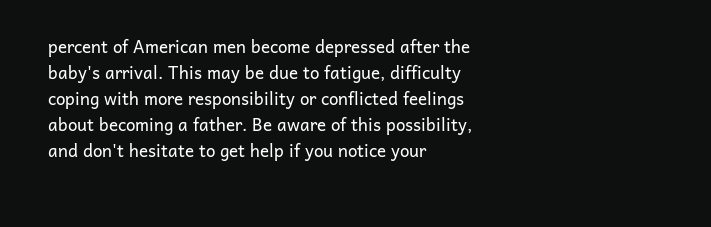percent of American men become depressed after the baby's arrival. This may be due to fatigue, difficulty coping with more responsibility or conflicted feelings about becoming a father. Be aware of this possibility, and don't hesitate to get help if you notice your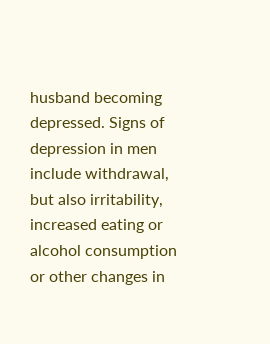husband becoming depressed. Signs of depression in men include withdrawal, but also irritability, increased eating or alcohol consumption or other changes in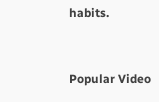habits.


Popular Video